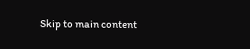Skip to main content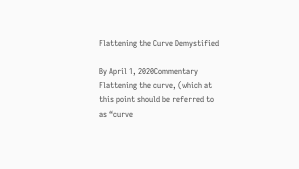Flattening the Curve Demystified

By April 1, 2020Commentary
Flattening the curve, (which at this point should be referred to as “curve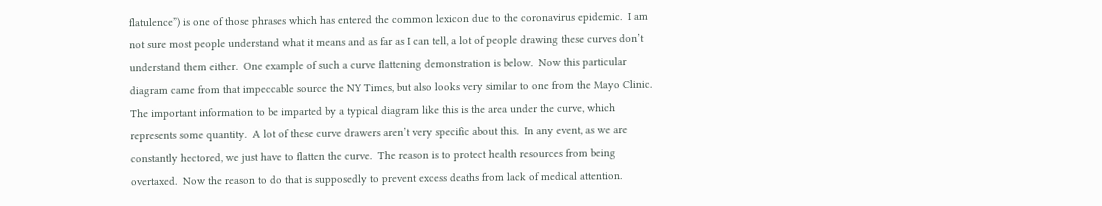flatulence”) is one of those phrases which has entered the common lexicon due to the coronavirus epidemic.  I am not sure most people understand what it means and as far as I can tell, a lot of people drawing these curves don’t understand them either.  One example of such a curve flattening demonstration is below.  Now this particular diagram came from that impeccable source the NY Times, but also looks very similar to one from the Mayo Clinic.  The important information to be imparted by a typical diagram like this is the area under the curve, which represents some quantity.  A lot of these curve drawers aren’t very specific about this.  In any event, as we are constantly hectored, we just have to flatten the curve.  The reason is to protect health resources from being overtaxed.  Now the reason to do that is supposedly to prevent excess deaths from lack of medical attention.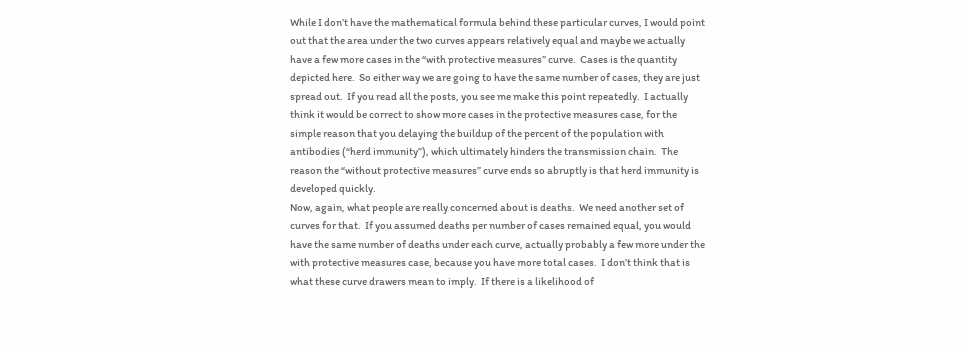While I don’t have the mathematical formula behind these particular curves, I would point out that the area under the two curves appears relatively equal and maybe we actually have a few more cases in the “with protective measures” curve.  Cases is the quantity depicted here.  So either way we are going to have the same number of cases, they are just spread out.  If you read all the posts, you see me make this point repeatedly.  I actually think it would be correct to show more cases in the protective measures case, for the simple reason that you delaying the buildup of the percent of the population with antibodies (“herd immunity”), which ultimately hinders the transmission chain.  The reason the “without protective measures” curve ends so abruptly is that herd immunity is developed quickly.
Now, again, what people are really concerned about is deaths.  We need another set of curves for that.  If you assumed deaths per number of cases remained equal, you would have the same number of deaths under each curve, actually probably a few more under the with protective measures case, because you have more total cases.  I don’t think that is what these curve drawers mean to imply.  If there is a likelihood of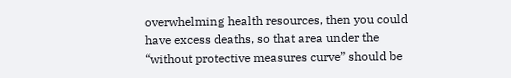overwhelming health resources, then you could have excess deaths, so that area under the “without protective measures curve” should be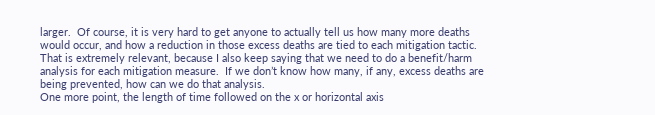larger.  Of course, it is very hard to get anyone to actually tell us how many more deaths would occur, and how a reduction in those excess deaths are tied to each mitigation tactic.  That is extremely relevant, because I also keep saying that we need to do a benefit/harm analysis for each mitigation measure.  If we don’t know how many, if any, excess deaths are being prevented, how can we do that analysis.
One more point, the length of time followed on the x or horizontal axis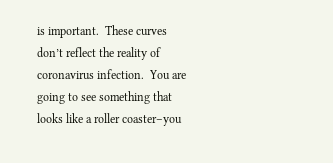is important.  These curves don’t reflect the reality of coronavirus infection.  You are going to see something that looks like a roller coaster–you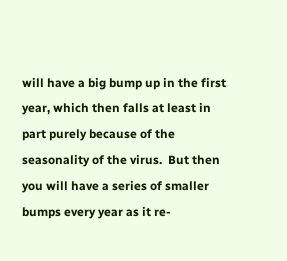will have a big bump up in the first year, which then falls at least in part purely because of the seasonality of the virus.  But then you will have a series of smaller bumps every year as it re-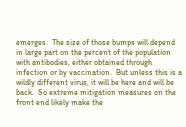emerges.  The size of those bumps will depend in large part on the percent of the population with antibodies, either obtained through infection or by vaccination.  But unless this is a wildly different virus, it will be here and will be back.  So extreme mitigation measures on the front end likely make the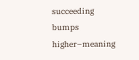succeeding bumps higher–meaning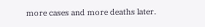more cases and more deaths later.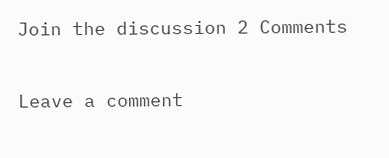Join the discussion 2 Comments

Leave a comment